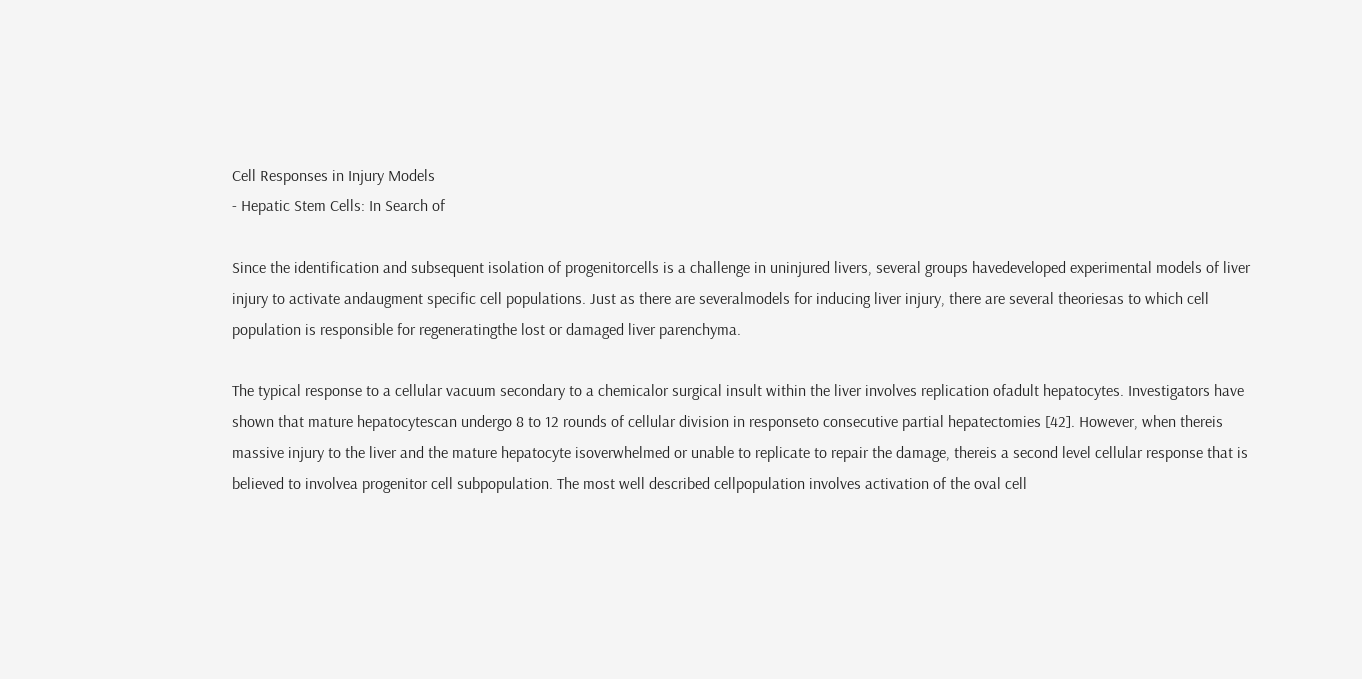Cell Responses in Injury Models
- Hepatic Stem Cells: In Search of

Since the identification and subsequent isolation of progenitorcells is a challenge in uninjured livers, several groups havedeveloped experimental models of liver injury to activate andaugment specific cell populations. Just as there are severalmodels for inducing liver injury, there are several theoriesas to which cell population is responsible for regeneratingthe lost or damaged liver parenchyma.

The typical response to a cellular vacuum secondary to a chemicalor surgical insult within the liver involves replication ofadult hepatocytes. Investigators have shown that mature hepatocytescan undergo 8 to 12 rounds of cellular division in responseto consecutive partial hepatectomies [42]. However, when thereis massive injury to the liver and the mature hepatocyte isoverwhelmed or unable to replicate to repair the damage, thereis a second level cellular response that is believed to involvea progenitor cell subpopulation. The most well described cellpopulation involves activation of the oval cell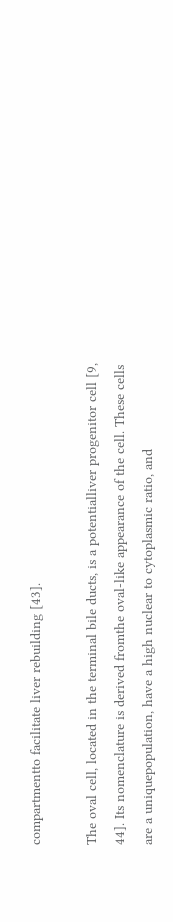compartmentto facilitate liver rebuilding [43].

The oval cell, located in the terminal bile ducts, is a potentialliver progenitor cell [9, 44]. Its nomenclature is derived fromthe oval-like appearance of the cell. These cells are a uniquepopulation, have a high nuclear to cytoplasmic ratio, and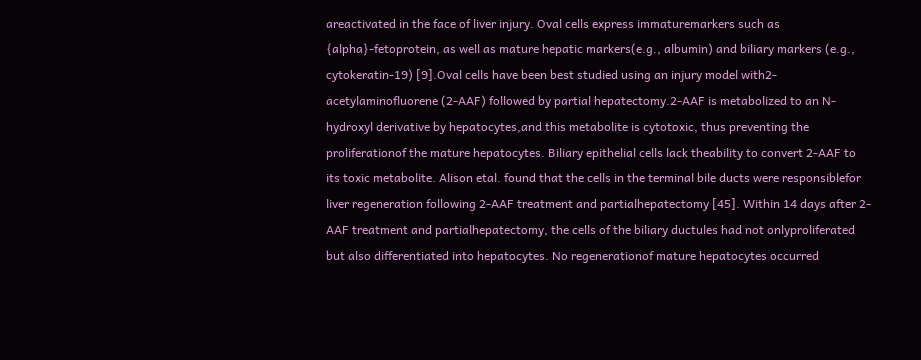areactivated in the face of liver injury. Oval cells express immaturemarkers such as {alpha}-fetoprotein, as well as mature hepatic markers(e.g., albumin) and biliary markers (e.g., cytokeratin-19) [9].Oval cells have been best studied using an injury model with2-acetylaminofluorene (2-AAF) followed by partial hepatectomy.2-AAF is metabolized to an N-hydroxyl derivative by hepatocytes,and this metabolite is cytotoxic, thus preventing the proliferationof the mature hepatocytes. Biliary epithelial cells lack theability to convert 2-AAF to its toxic metabolite. Alison etal. found that the cells in the terminal bile ducts were responsiblefor liver regeneration following 2-AAF treatment and partialhepatectomy [45]. Within 14 days after 2-AAF treatment and partialhepatectomy, the cells of the biliary ductules had not onlyproliferated but also differentiated into hepatocytes. No regenerationof mature hepatocytes occurred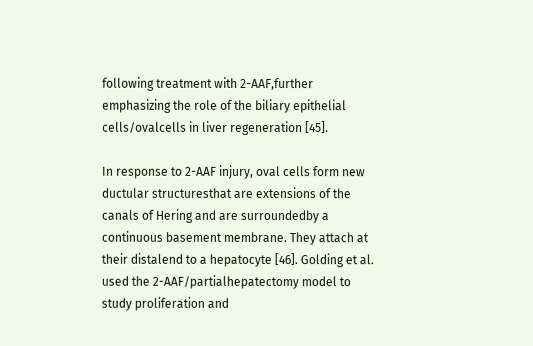following treatment with 2-AAF,further emphasizing the role of the biliary epithelial cells/ovalcells in liver regeneration [45].

In response to 2-AAF injury, oval cells form new ductular structuresthat are extensions of the canals of Hering and are surroundedby a continuous basement membrane. They attach at their distalend to a hepatocyte [46]. Golding et al. used the 2-AAF/partialhepatectomy model to study proliferation and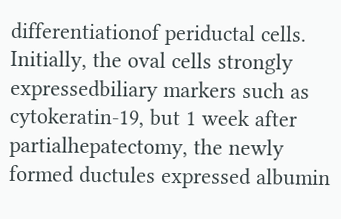differentiationof periductal cells. Initially, the oval cells strongly expressedbiliary markers such as cytokeratin-19, but 1 week after partialhepatectomy, the newly formed ductules expressed albumin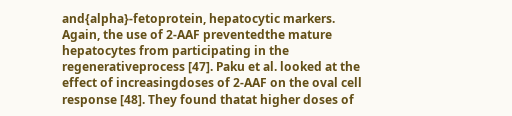and{alpha}-fetoprotein, hepatocytic markers. Again, the use of 2-AAF preventedthe mature hepatocytes from participating in the regenerativeprocess [47]. Paku et al. looked at the effect of increasingdoses of 2-AAF on the oval cell response [48]. They found thatat higher doses of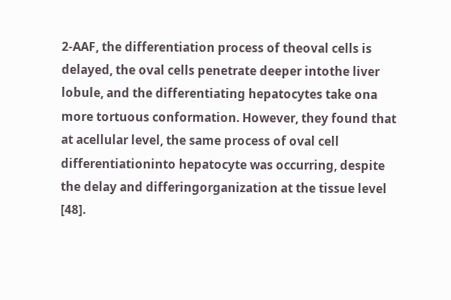2-AAF, the differentiation process of theoval cells is delayed, the oval cells penetrate deeper intothe liver lobule, and the differentiating hepatocytes take ona more tortuous conformation. However, they found that at acellular level, the same process of oval cell differentiationinto hepatocyte was occurring, despite the delay and differingorganization at the tissue level [48].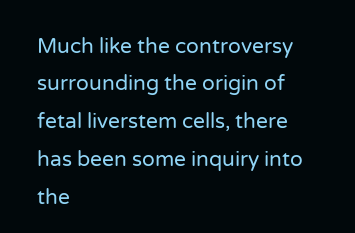Much like the controversy surrounding the origin of fetal liverstem cells, there has been some inquiry into the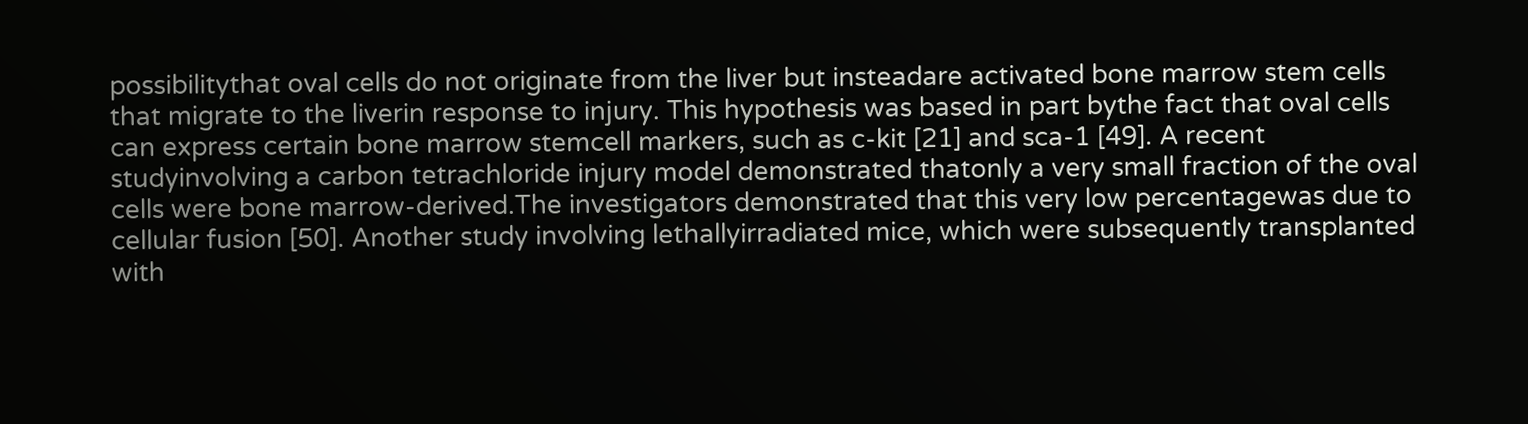possibilitythat oval cells do not originate from the liver but insteadare activated bone marrow stem cells that migrate to the liverin response to injury. This hypothesis was based in part bythe fact that oval cells can express certain bone marrow stemcell markers, such as c-kit [21] and sca-1 [49]. A recent studyinvolving a carbon tetrachloride injury model demonstrated thatonly a very small fraction of the oval cells were bone marrow-derived.The investigators demonstrated that this very low percentagewas due to cellular fusion [50]. Another study involving lethallyirradiated mice, which were subsequently transplanted with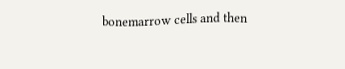bonemarrow cells and then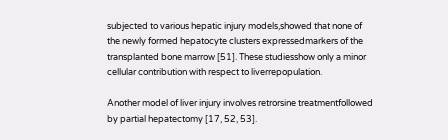subjected to various hepatic injury models,showed that none of the newly formed hepatocyte clusters expressedmarkers of the transplanted bone marrow [51]. These studiesshow only a minor cellular contribution with respect to liverrepopulation.

Another model of liver injury involves retrorsine treatmentfollowed by partial hepatectomy [17, 52, 53].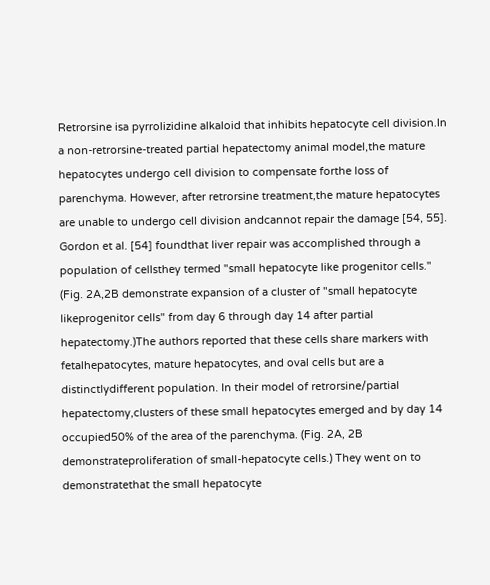Retrorsine isa pyrrolizidine alkaloid that inhibits hepatocyte cell division.In a non-retrorsine-treated partial hepatectomy animal model,the mature hepatocytes undergo cell division to compensate forthe loss of parenchyma. However, after retrorsine treatment,the mature hepatocytes are unable to undergo cell division andcannot repair the damage [54, 55]. Gordon et al. [54] foundthat liver repair was accomplished through a population of cellsthey termed "small hepatocyte like progenitor cells." (Fig. 2A,2B demonstrate expansion of a cluster of "small hepatocyte likeprogenitor cells" from day 6 through day 14 after partial hepatectomy.)The authors reported that these cells share markers with fetalhepatocytes, mature hepatocytes, and oval cells but are a distinctlydifferent population. In their model of retrorsine/partial hepatectomy,clusters of these small hepatocytes emerged and by day 14 occupied50% of the area of the parenchyma. (Fig. 2A, 2B demonstrateproliferation of small-hepatocyte cells.) They went on to demonstratethat the small hepatocyte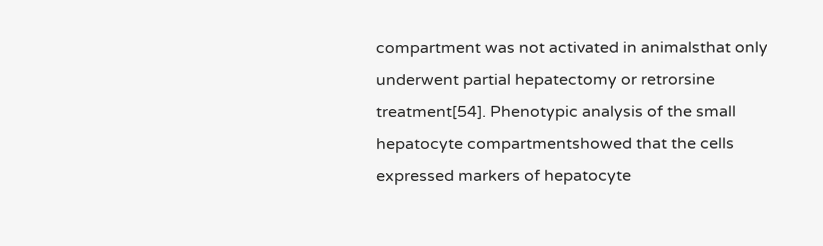compartment was not activated in animalsthat only underwent partial hepatectomy or retrorsine treatment[54]. Phenotypic analysis of the small hepatocyte compartmentshowed that the cells expressed markers of hepatocyte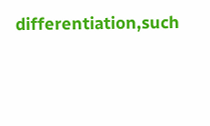differentiation,such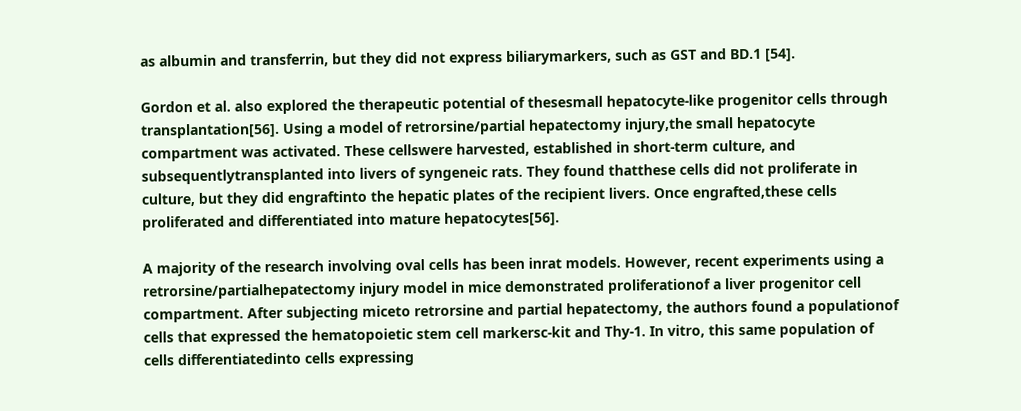as albumin and transferrin, but they did not express biliarymarkers, such as GST and BD.1 [54].

Gordon et al. also explored the therapeutic potential of thesesmall hepatocyte-like progenitor cells through transplantation[56]. Using a model of retrorsine/partial hepatectomy injury,the small hepatocyte compartment was activated. These cellswere harvested, established in short-term culture, and subsequentlytransplanted into livers of syngeneic rats. They found thatthese cells did not proliferate in culture, but they did engraftinto the hepatic plates of the recipient livers. Once engrafted,these cells proliferated and differentiated into mature hepatocytes[56].

A majority of the research involving oval cells has been inrat models. However, recent experiments using a retrorsine/partialhepatectomy injury model in mice demonstrated proliferationof a liver progenitor cell compartment. After subjecting miceto retrorsine and partial hepatectomy, the authors found a populationof cells that expressed the hematopoietic stem cell markersc-kit and Thy-1. In vitro, this same population of cells differentiatedinto cells expressing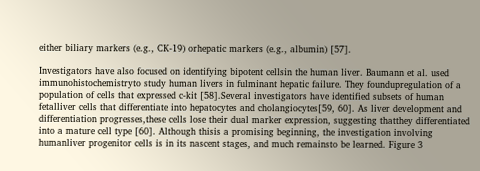either biliary markers (e.g., CK-19) orhepatic markers (e.g., albumin) [57].

Investigators have also focused on identifying bipotent cellsin the human liver. Baumann et al. used immunohistochemistryto study human livers in fulminant hepatic failure. They foundupregulation of a population of cells that expressed c-kit [58].Several investigators have identified subsets of human fetalliver cells that differentiate into hepatocytes and cholangiocytes[59, 60]. As liver development and differentiation progresses,these cells lose their dual marker expression, suggesting thatthey differentiated into a mature cell type [60]. Although thisis a promising beginning, the investigation involving humanliver progenitor cells is in its nascent stages, and much remainsto be learned. Figure 3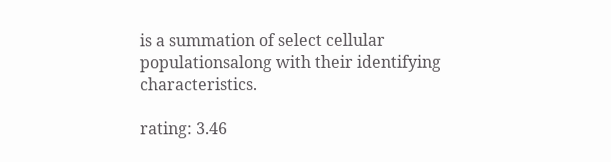is a summation of select cellular populationsalong with their identifying characteristics.

rating: 3.46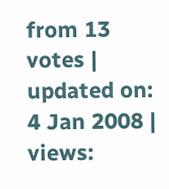from 13 votes | updated on: 4 Jan 2008 | views: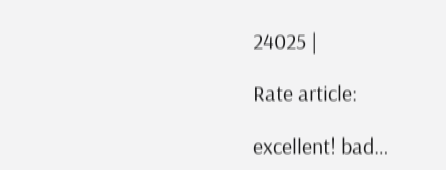24025 |

Rate article:

excellent! bad…